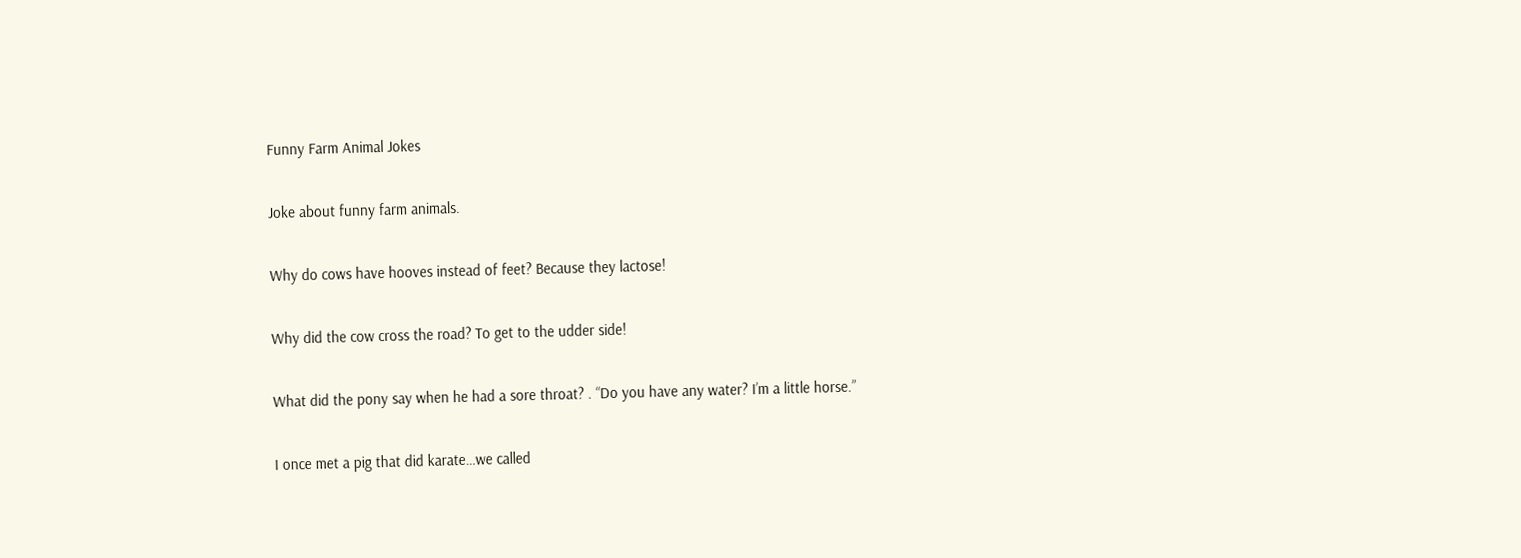Funny Farm Animal Jokes

Joke about funny farm animals.

Why do cows have hooves instead of feet? Because they lactose!

Why did the cow cross the road? To get to the udder side!

What did the pony say when he had a sore throat? . “Do you have any water? I’m a little horse.”

I once met a pig that did karate…we called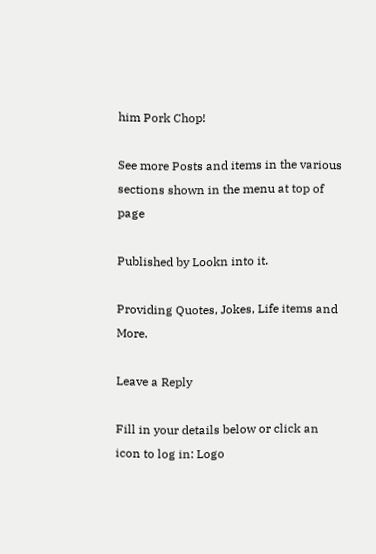him Pork Chop!

See more Posts and items in the various sections shown in the menu at top of page

Published by Lookn into it.

Providing Quotes, Jokes, Life items and More.

Leave a Reply

Fill in your details below or click an icon to log in: Logo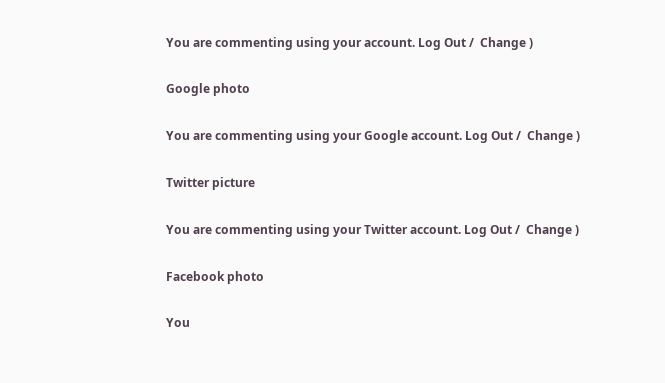You are commenting using your account. Log Out /  Change )

Google photo

You are commenting using your Google account. Log Out /  Change )

Twitter picture

You are commenting using your Twitter account. Log Out /  Change )

Facebook photo

You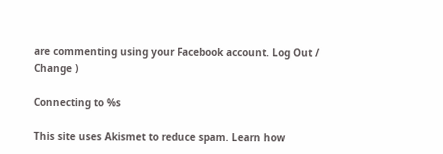are commenting using your Facebook account. Log Out /  Change )

Connecting to %s

This site uses Akismet to reduce spam. Learn how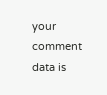your comment data is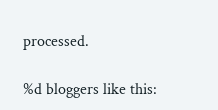processed.

%d bloggers like this: